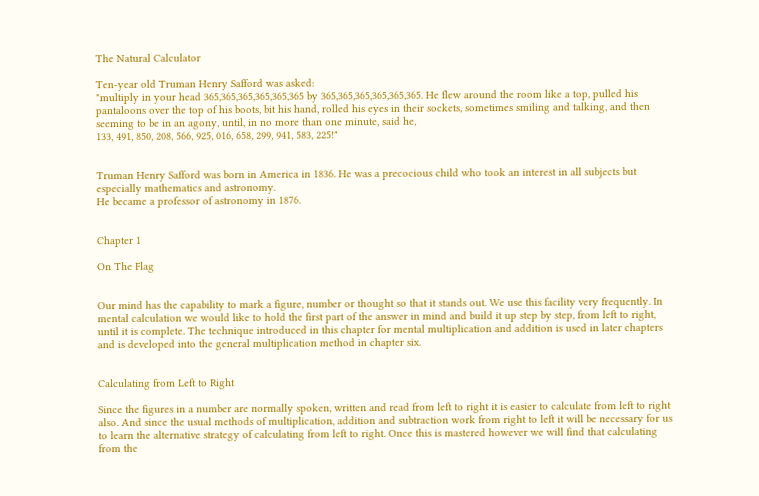The Natural Calculator

Ten-year old Truman Henry Safford was asked:
"multiply in your head 365,365,365,365,365,365 by 365,365,365,365,365,365. He flew around the room like a top, pulled his pantaloons over the top of his boots, bit his hand, rolled his eyes in their sockets, sometimes smiling and talking, and then seeming to be in an agony, until, in no more than one minute, said he,
133, 491, 850, 208, 566, 925, 016, 658, 299, 941, 583, 225!"


Truman Henry Safford was born in America in 1836. He was a precocious child who took an interest in all subjects but especially mathematics and astronomy.
He became a professor of astronomy in 1876.


Chapter 1

On The Flag


Our mind has the capability to mark a figure, number or thought so that it stands out. We use this facility very frequently. In mental calculation we would like to hold the first part of the answer in mind and build it up step by step, from left to right, until it is complete. The technique introduced in this chapter for mental multiplication and addition is used in later chapters and is developed into the general multiplication method in chapter six.


Calculating from Left to Right

Since the figures in a number are normally spoken, written and read from left to right it is easier to calculate from left to right also. And since the usual methods of multiplication, addition and subtraction work from right to left it will be necessary for us to learn the alternative strategy of calculating from left to right. Once this is mastered however we will find that calculating from the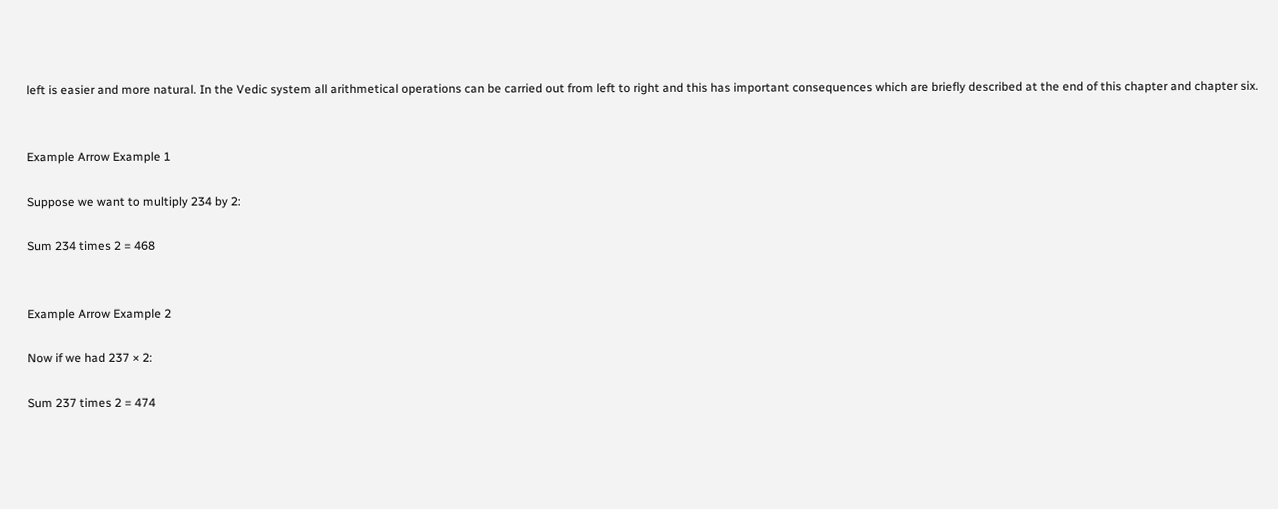left is easier and more natural. In the Vedic system all arithmetical operations can be carried out from left to right and this has important consequences which are briefly described at the end of this chapter and chapter six.


Example Arrow Example 1

Suppose we want to multiply 234 by 2:

Sum 234 times 2 = 468


Example Arrow Example 2

Now if we had 237 × 2:

Sum 237 times 2 = 474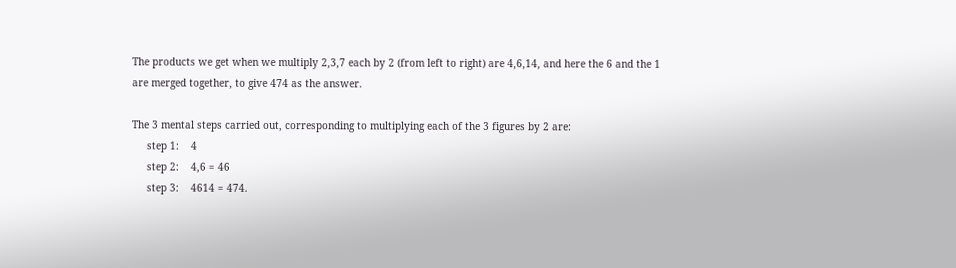The products we get when we multiply 2,3,7 each by 2 (from left to right) are 4,6,14, and here the 6 and the 1 are merged together, to give 474 as the answer.

The 3 mental steps carried out, corresponding to multiplying each of the 3 figures by 2 are:
     step 1:    4
     step 2:    4,6 = 46
     step 3:    4614 = 474.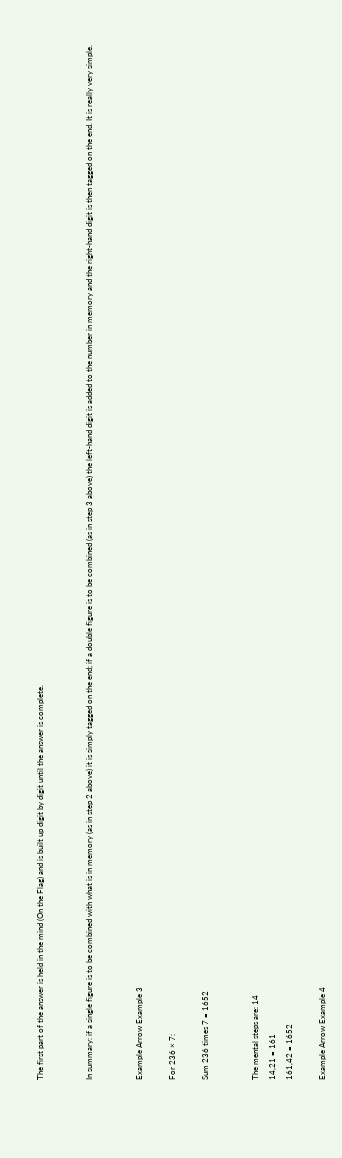The first part of the answer is held in the mind (On the Flag) and is built up digit by digit until the answer is complete.


In summary: if a single figure is to be combined with what is in memory (as in step 2 above) it is simply tagged on the end; if a double figure is to be combined (as in step 3 above) the left-hand digit is added to the number in memory and the right-hand digit is then tagged on the end. It is really very simple.


Example Arrow Example 3

For 236 × 7:

Sum 236 times 7 = 1652


The mental steps are: 14
14,21 = 161
161,42 = 1652

Example Arrow Example 4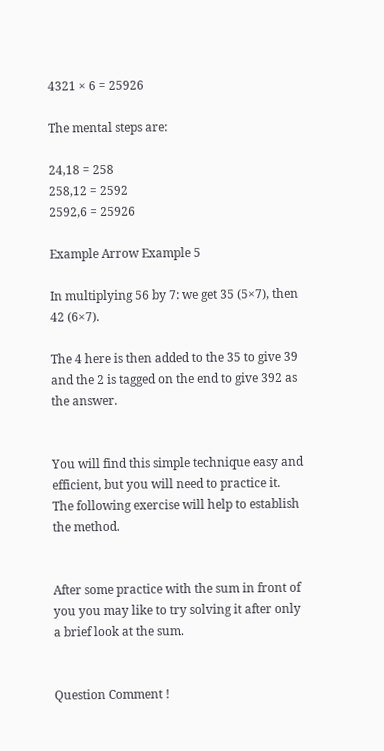4321 × 6 = 25926

The mental steps are:

24,18 = 258
258,12 = 2592
2592,6 = 25926

Example Arrow Example 5

In multiplying 56 by 7: we get 35 (5×7), then 42 (6×7).

The 4 here is then added to the 35 to give 39 and the 2 is tagged on the end to give 392 as the answer.


You will find this simple technique easy and efficient, but you will need to practice it. The following exercise will help to establish the method.


After some practice with the sum in front of you you may like to try solving it after only a brief look at the sum.


Question Comment !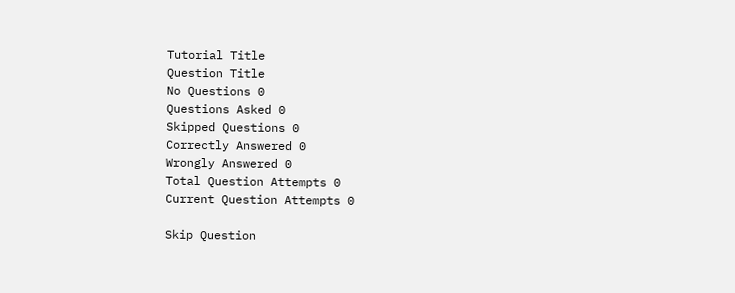Tutorial Title
Question Title
No Questions 0
Questions Asked 0
Skipped Questions 0
Correctly Answered 0
Wrongly Answered 0
Total Question Attempts 0
Current Question Attempts 0

Skip Question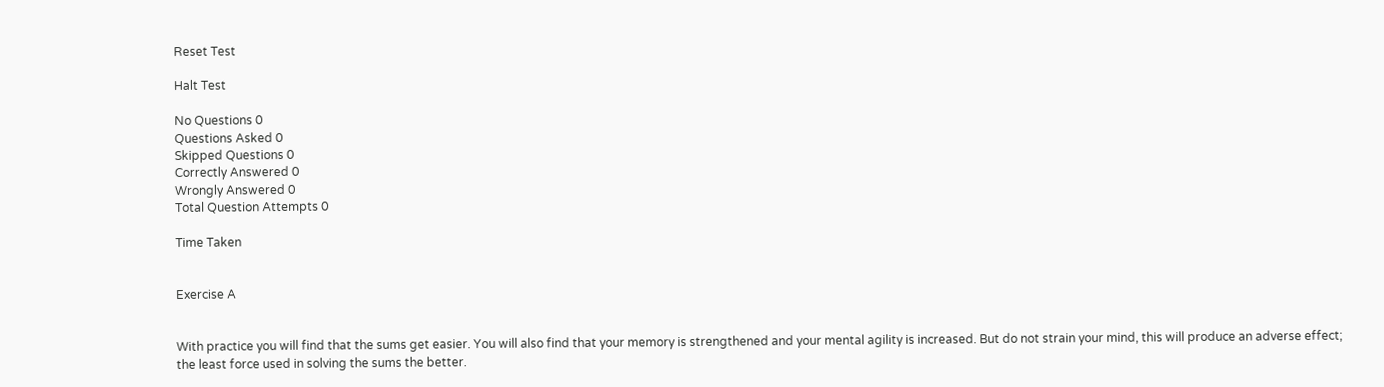Reset Test

Halt Test

No Questions 0
Questions Asked 0
Skipped Questions 0
Correctly Answered 0
Wrongly Answered 0
Total Question Attempts 0

Time Taken


Exercise A


With practice you will find that the sums get easier. You will also find that your memory is strengthened and your mental agility is increased. But do not strain your mind, this will produce an adverse effect; the least force used in solving the sums the better.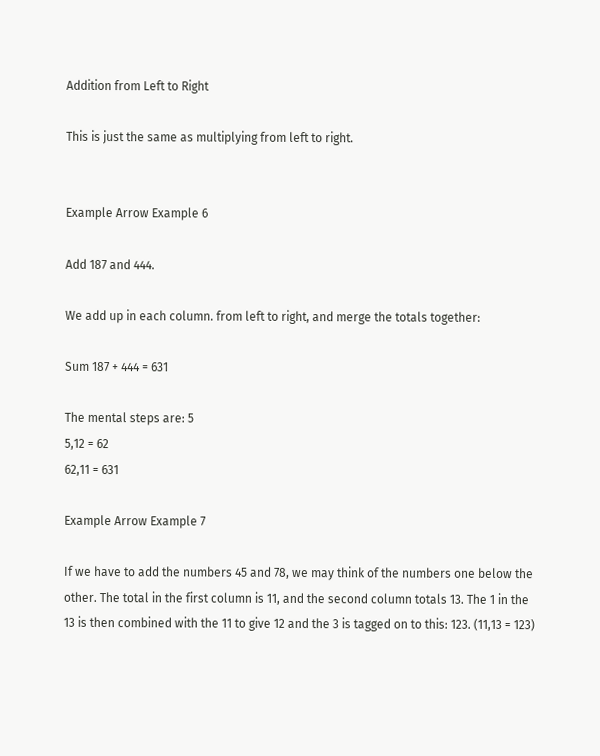Addition from Left to Right

This is just the same as multiplying from left to right.


Example Arrow Example 6

Add 187 and 444.

We add up in each column. from left to right, and merge the totals together:

Sum 187 + 444 = 631

The mental steps are: 5
5,12 = 62
62,11 = 631

Example Arrow Example 7

If we have to add the numbers 45 and 78, we may think of the numbers one below the other. The total in the first column is 11, and the second column totals 13. The 1 in the 13 is then combined with the 11 to give 12 and the 3 is tagged on to this: 123. (11,13 = 123)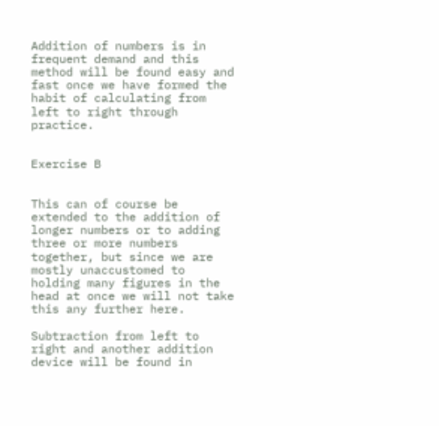Addition of numbers is in frequent demand and this method will be found easy and fast once we have formed the habit of calculating from left to right through practice.


Exercise B


This can of course be extended to the addition of longer numbers or to adding three or more numbers together, but since we are mostly unaccustomed to holding many figures in the head at once we will not take this any further here.

Subtraction from left to right and another addition device will be found in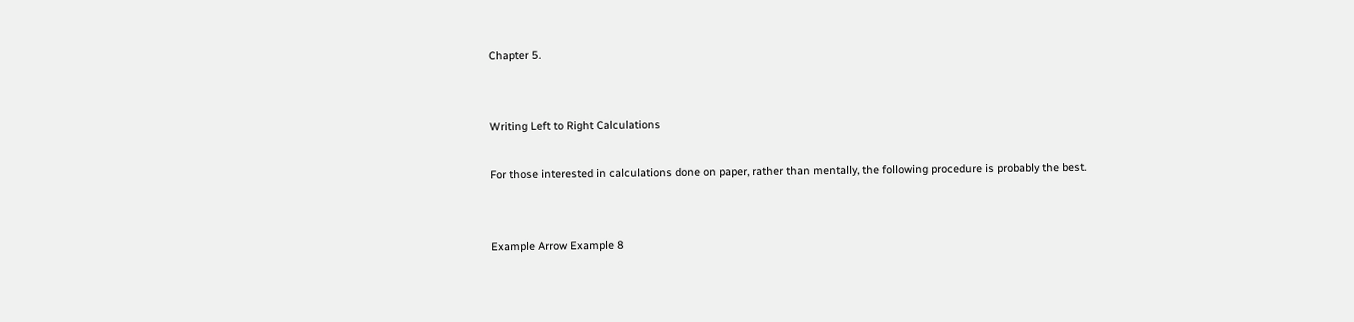Chapter 5.


Writing Left to Right Calculations

For those interested in calculations done on paper, rather than mentally, the following procedure is probably the best.


Example Arrow Example 8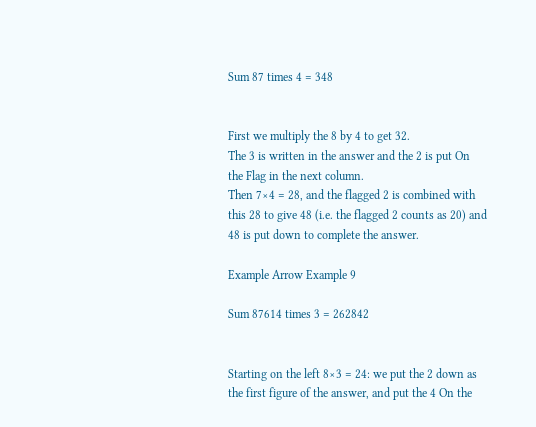Sum 87 times 4 = 348


First we multiply the 8 by 4 to get 32.
The 3 is written in the answer and the 2 is put On the Flag in the next column.
Then 7×4 = 28, and the flagged 2 is combined with this 28 to give 48 (i.e. the flagged 2 counts as 20) and 48 is put down to complete the answer.

Example Arrow Example 9

Sum 87614 times 3 = 262842


Starting on the left 8×3 = 24: we put the 2 down as the first figure of the answer, and put the 4 On the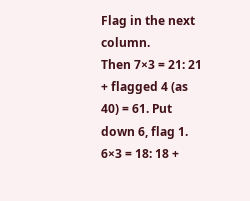Flag in the next column.
Then 7×3 = 21: 21 + flagged 4 (as 40) = 61. Put down 6, flag 1.
6×3 = 18: 18 +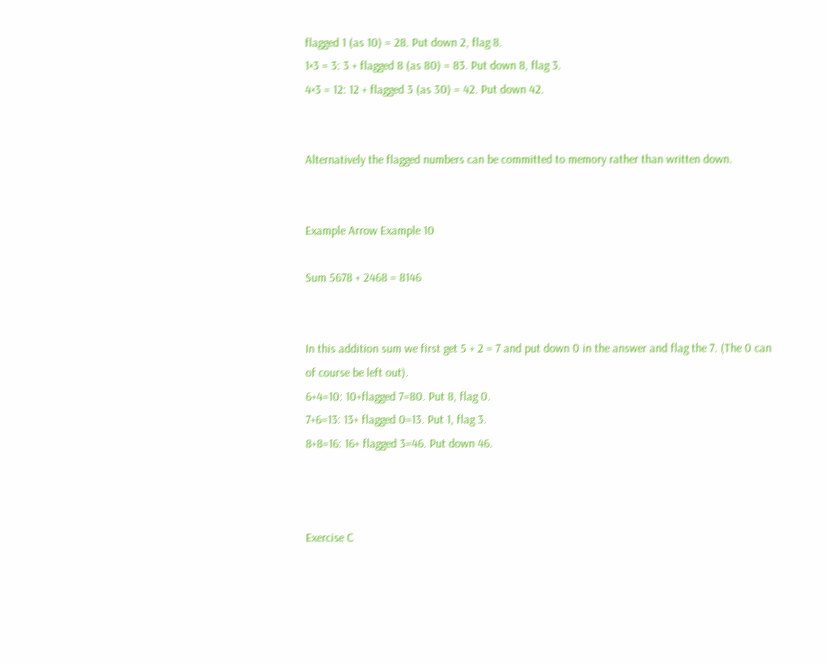flagged 1 (as 10) = 28. Put down 2, flag 8.
1×3 = 3: 3 + flagged 8 (as 80) = 83. Put down 8, flag 3.
4×3 = 12: 12 + flagged 3 (as 30) = 42. Put down 42.


Alternatively the flagged numbers can be committed to memory rather than written down.


Example Arrow Example 10

Sum 5678 + 2468 = 8146


In this addition sum we first get 5 + 2 = 7 and put down 0 in the answer and flag the 7. (The 0 can of course be left out).
6+4=10: 10+flagged 7=80. Put 8, flag 0.
7+6=13: 13+ flagged 0=13. Put 1, flag 3.
8+8=16: 16+ flagged 3=46. Put down 46.



Exercise C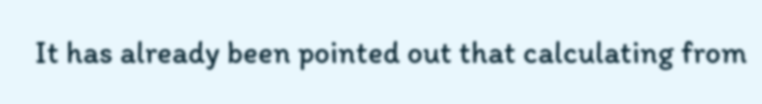It has already been pointed out that calculating from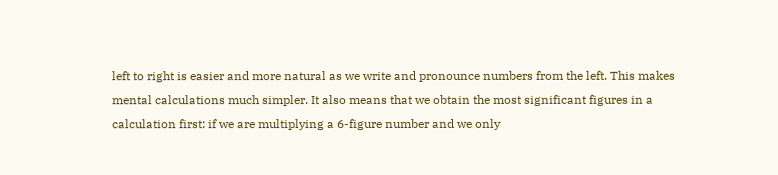left to right is easier and more natural as we write and pronounce numbers from the left. This makes mental calculations much simpler. It also means that we obtain the most significant figures in a calculation first: if we are multiplying a 6-figure number and we only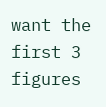want the first 3 figures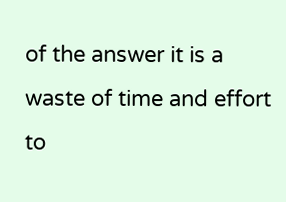of the answer it is a waste of time and effort to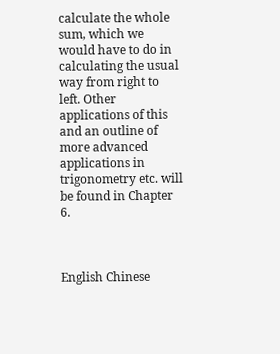calculate the whole sum, which we would have to do in calculating the usual way from right to left. Other applications of this and an outline of more advanced applications in trigonometry etc. will be found in Chapter 6.



English Chinese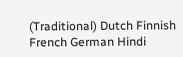(Traditional) Dutch Finnish French German Hindi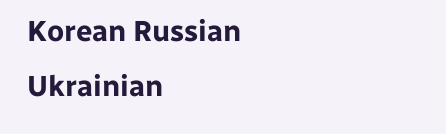Korean Russian Ukrainian